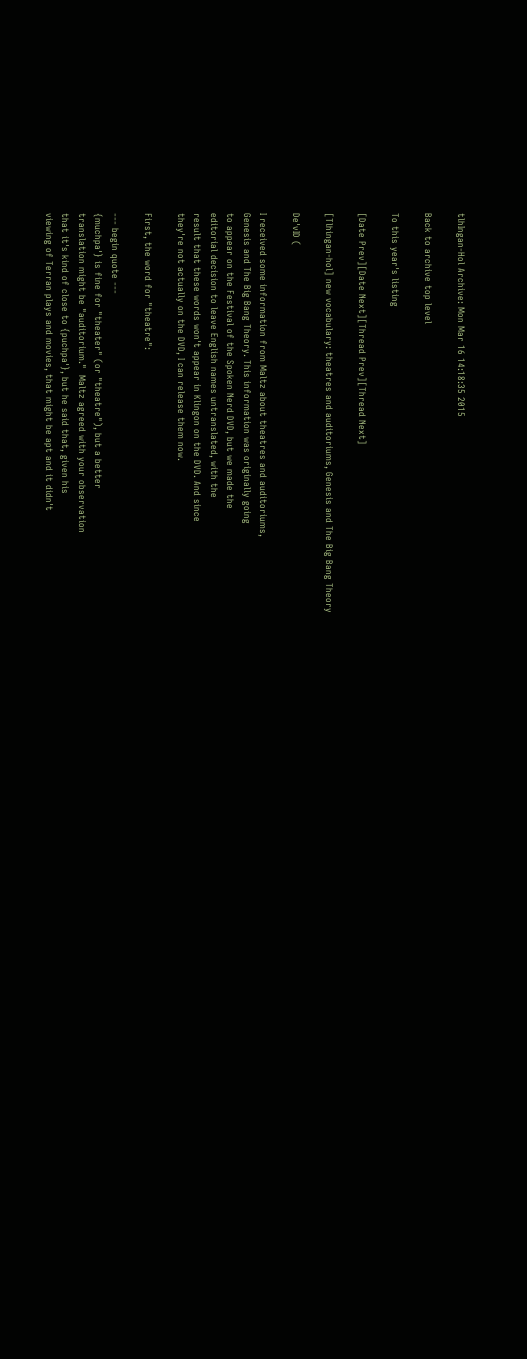tlhIngan-Hol Archive: Mon Mar 16 14:18:35 2015

Back to archive top level

To this year's listing

[Date Prev][Date Next][Thread Prev][Thread Next]

[Tlhingan-hol] new vocabulary: theatres and auditoriums, Genesis and The Big Bang Theory

De'vID (

I received some information from Maltz about theatres and auditoriums,
Genesis and The Big Bang Theory. This information was originally going
to appear on the Festival of the Spoken Nerd DVD, but we made the
editorial decision to leave English names untranslated, with the
result that these words won't appear in Klingon on the DVD. And since
they're not actually on the DVD, I can release them now.

First, the word for "theatre":

--- begin quote ---
{muchpa'} is fine for "theater" (or "theatre"), but a better
translation might be "auditorium."  Maltz agreed with your observation
that it's kind of close to {puchpa'}, but he said that, given his
viewing of Terran plays and movies, that might be apt and it didn't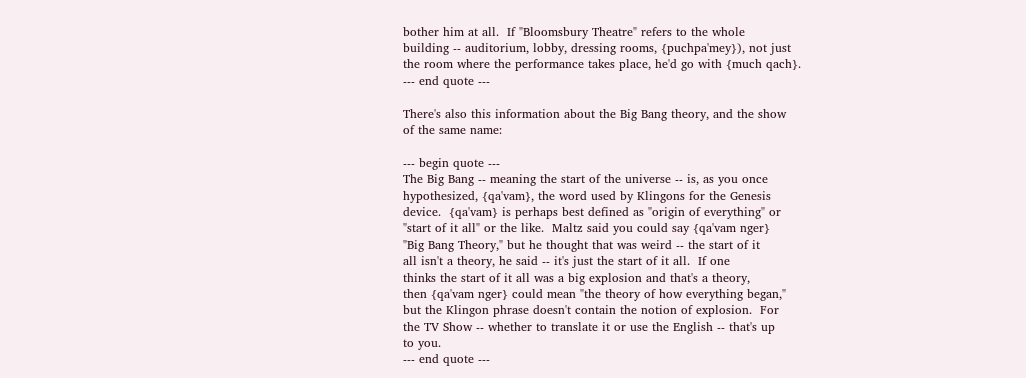bother him at all.  If "Bloomsbury Theatre" refers to the whole
building -- auditorium, lobby, dressing rooms, {puchpa'mey}), not just
the room where the performance takes place, he'd go with {much qach}.
--- end quote ---

There's also this information about the Big Bang theory, and the show
of the same name:

--- begin quote ---
The Big Bang -- meaning the start of the universe -- is, as you once
hypothesized, {qa'vam}, the word used by Klingons for the Genesis
device.  {qa'vam} is perhaps best defined as "origin of everything" or
"start of it all" or the like.  Maltz said you could say {qa'vam nger}
"Big Bang Theory," but he thought that was weird -- the start of it
all isn't a theory, he said -- it's just the start of it all.  If one
thinks the start of it all was a big explosion and that's a theory,
then {qa'vam nger} could mean "the theory of how everything began,"
but the Klingon phrase doesn't contain the notion of explosion.  For
the TV Show -- whether to translate it or use the English -- that's up
to you.
--- end quote ---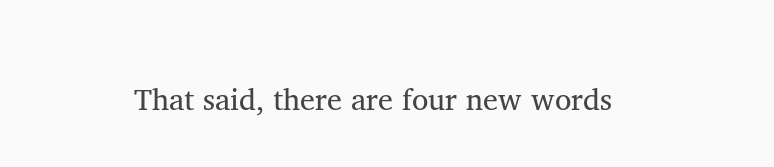That said, there are four new words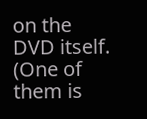on the DVD itself. (One of them is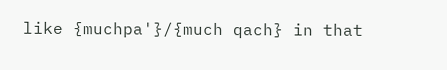like {muchpa'}/{much qach} in that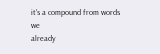it's a compound from words we
already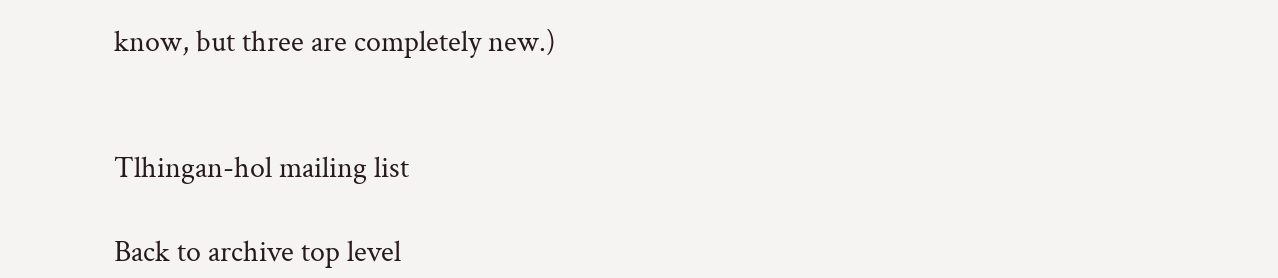know, but three are completely new.)


Tlhingan-hol mailing list

Back to archive top level